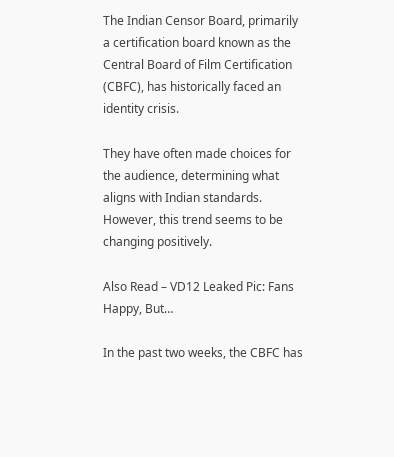The Indian Censor Board, primarily a certification board known as the Central Board of Film Certification (CBFC), has historically faced an identity crisis.

They have often made choices for the audience, determining what aligns with Indian standards. However, this trend seems to be changing positively.

Also Read – VD12 Leaked Pic: Fans Happy, But…

In the past two weeks, the CBFC has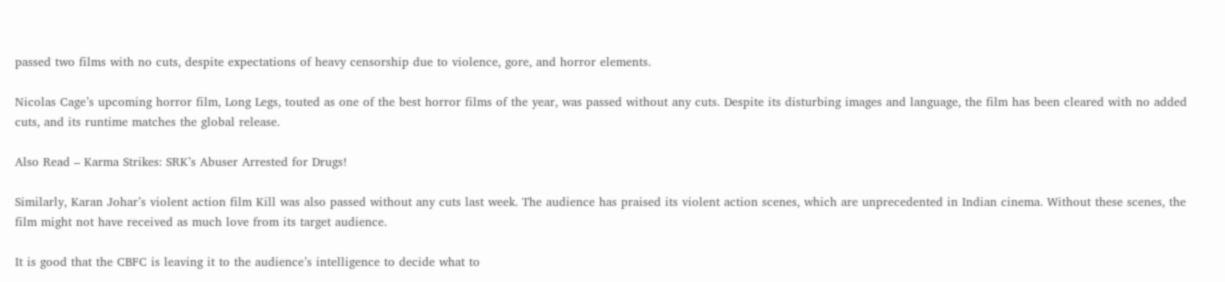passed two films with no cuts, despite expectations of heavy censorship due to violence, gore, and horror elements.

Nicolas Cage’s upcoming horror film, Long Legs, touted as one of the best horror films of the year, was passed without any cuts. Despite its disturbing images and language, the film has been cleared with no added cuts, and its runtime matches the global release.

Also Read – Karma Strikes: SRK’s Abuser Arrested for Drugs!

Similarly, Karan Johar’s violent action film Kill was also passed without any cuts last week. The audience has praised its violent action scenes, which are unprecedented in Indian cinema. Without these scenes, the film might not have received as much love from its target audience.

It is good that the CBFC is leaving it to the audience’s intelligence to decide what to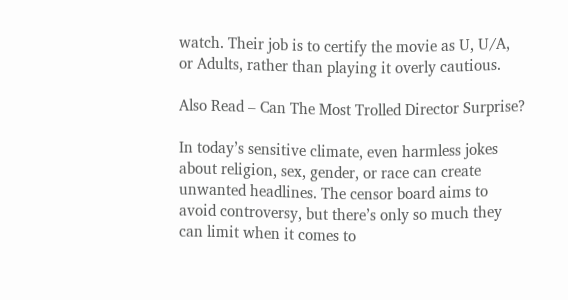watch. Their job is to certify the movie as U, U/A, or Adults, rather than playing it overly cautious.

Also Read – Can The Most Trolled Director Surprise?

In today’s sensitive climate, even harmless jokes about religion, sex, gender, or race can create unwanted headlines. The censor board aims to avoid controversy, but there’s only so much they can limit when it comes to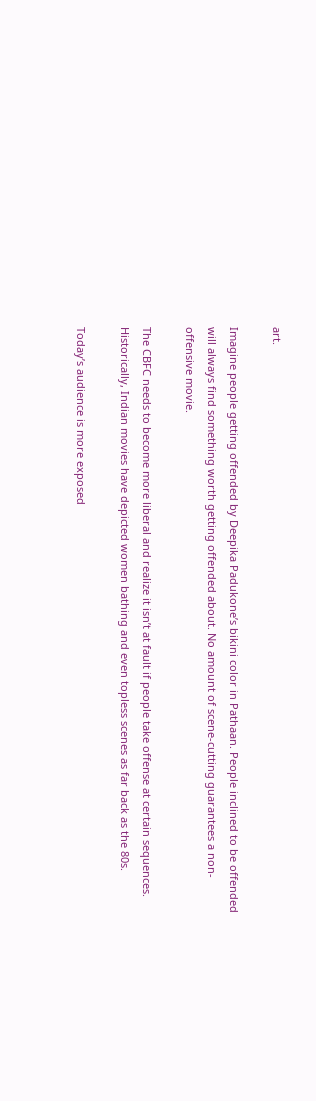art.

Imagine people getting offended by Deepika Padukone’s bikini color in Pathaan. People inclined to be offended will always find something worth getting offended about. No amount of scene-cutting guarantees a non-offensive movie.

The CBFC needs to become more liberal and realize it isn’t at fault if people take offense at certain sequences. Historically, Indian movies have depicted women bathing and even topless scenes as far back as the 80s.

Today’s audience is more exposed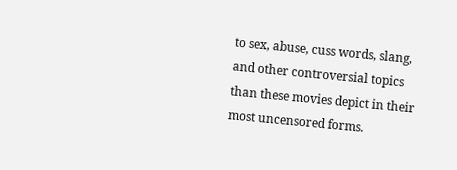to sex, abuse, cuss words, slang, and other controversial topics than these movies depict in their most uncensored forms.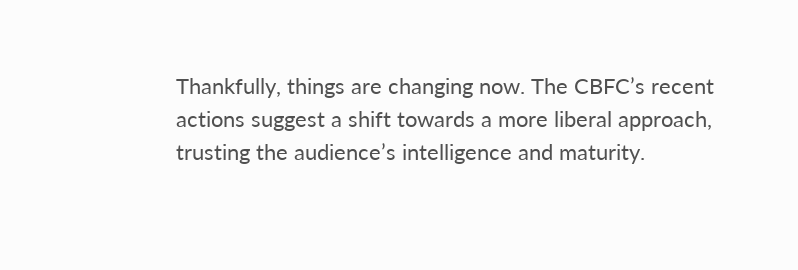Thankfully, things are changing now. The CBFC’s recent actions suggest a shift towards a more liberal approach, trusting the audience’s intelligence and maturity.